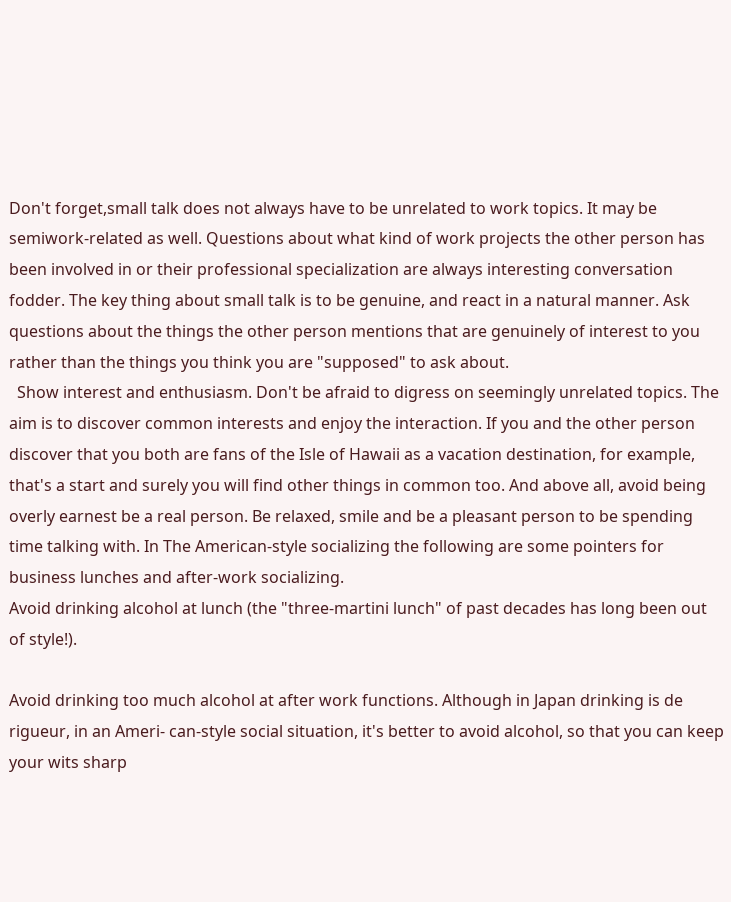Don't forget,small talk does not always have to be unrelated to work topics. It may be semiwork-related as well. Questions about what kind of work projects the other person has been involved in or their professional specialization are always interesting conversation fodder. The key thing about small talk is to be genuine, and react in a natural manner. Ask questions about the things the other person mentions that are genuinely of interest to you rather than the things you think you are "supposed" to ask about.
  Show interest and enthusiasm. Don't be afraid to digress on seemingly unrelated topics. The aim is to discover common interests and enjoy the interaction. If you and the other person discover that you both are fans of the Isle of Hawaii as a vacation destination, for example, that's a start and surely you will find other things in common too. And above all, avoid being overly earnest be a real person. Be relaxed, smile and be a pleasant person to be spending time talking with. In The American-style socializing the following are some pointers for business lunches and after-work socializing.
Avoid drinking alcohol at lunch (the "three-martini lunch" of past decades has long been out of style!).

Avoid drinking too much alcohol at after work functions. Although in Japan drinking is de rigueur, in an Ameri- can-style social situation, it's better to avoid alcohol, so that you can keep your wits sharp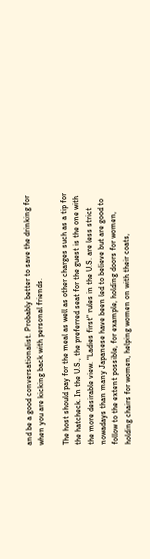and be a good conversationalist. Probably better to save the drinking for when you are kicking back with personal friends.

The host should pay for the meal as well as other charges such as a tip for the hatcheck. In the U.S., the preferred seat for the guest is the one with the more desirable view. "Ladies first" rules in the U.S. are less strict nowadays than many Japanese have been led to believe but are good to follow to the extent possible, for example, holding doors for women, holding chairs for women, helping women on with their coats,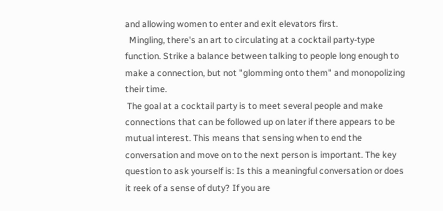and allowing women to enter and exit elevators first.
  Mingling, there's an art to circulating at a cocktail party-type function. Strike a balance between talking to people long enough to make a connection, but not "glomming onto them" and monopolizing their time.
 The goal at a cocktail party is to meet several people and make connections that can be followed up on later if there appears to be mutual interest. This means that sensing when to end the conversation and move on to the next person is important. The key question to ask yourself is: Is this a meaningful conversation or does it reek of a sense of duty? If you are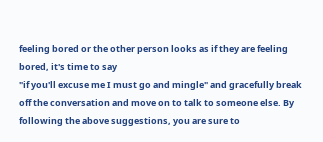feeling bored or the other person looks as if they are feeling bored, it's time to say
"if you'll excuse me I must go and mingle" and gracefully break off the conversation and move on to talk to someone else. By following the above suggestions, you are sure to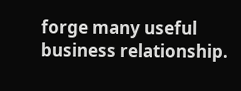forge many useful business relationship.